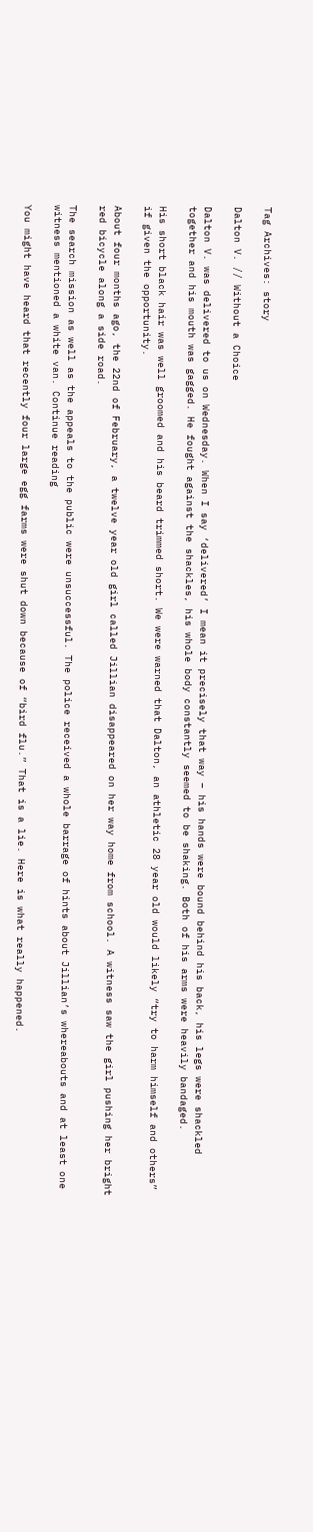Tag Archives: story

Dalton V. // Without a Choice

Dalton V. was delivered to us on Wednesday. When I say ‘delivered’ I mean it precisely that way – his hands were bound behind his back, his legs were shackled together and his mouth was gagged. He fought against the shackles, his whole body constantly seemed to be shaking. Both of his arms were heavily bandaged.

His short black hair was well groomed and his beard trimmed short. We were warned that Dalton, an athletic 28 year old would likely “try to harm himself and others” if given the opportunity.

About four months ago, the 22nd of February, a twelve year old girl called Jillian disappeared on her way home from school. A witness saw the girl pushing her bright red bicycle along a side road.

The search mission as well as the appeals to the public were unsuccessful. The police received a whole barrage of hints about Jillian’s whereabouts and at least one witness mentioned a white van. Continue reading

You might have heard that recently four large egg farms were shut down because of “bird flu.” That is a lie. Here is what really happened.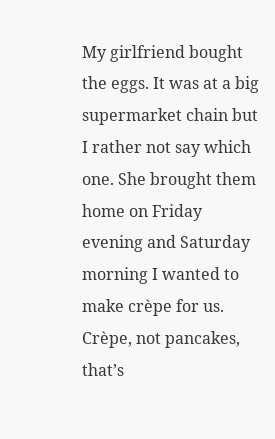My girlfriend bought the eggs. It was at a big supermarket chain but I rather not say which one. She brought them home on Friday evening and Saturday morning I wanted to make crèpe for us. Crèpe, not pancakes, that’s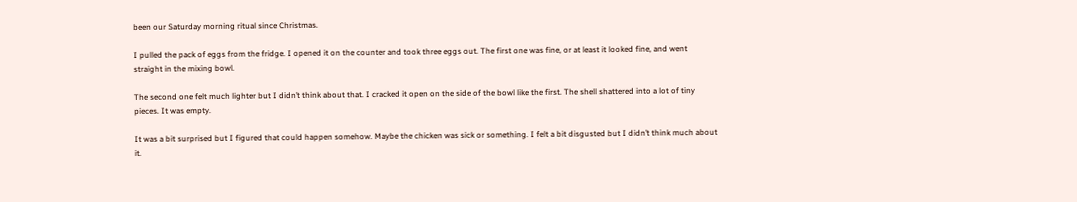been our Saturday morning ritual since Christmas.

I pulled the pack of eggs from the fridge. I opened it on the counter and took three eggs out. The first one was fine, or at least it looked fine, and went straight in the mixing bowl.

The second one felt much lighter but I didn’t think about that. I cracked it open on the side of the bowl like the first. The shell shattered into a lot of tiny pieces. It was empty.

It was a bit surprised but I figured that could happen somehow. Maybe the chicken was sick or something. I felt a bit disgusted but I didn’t think much about it.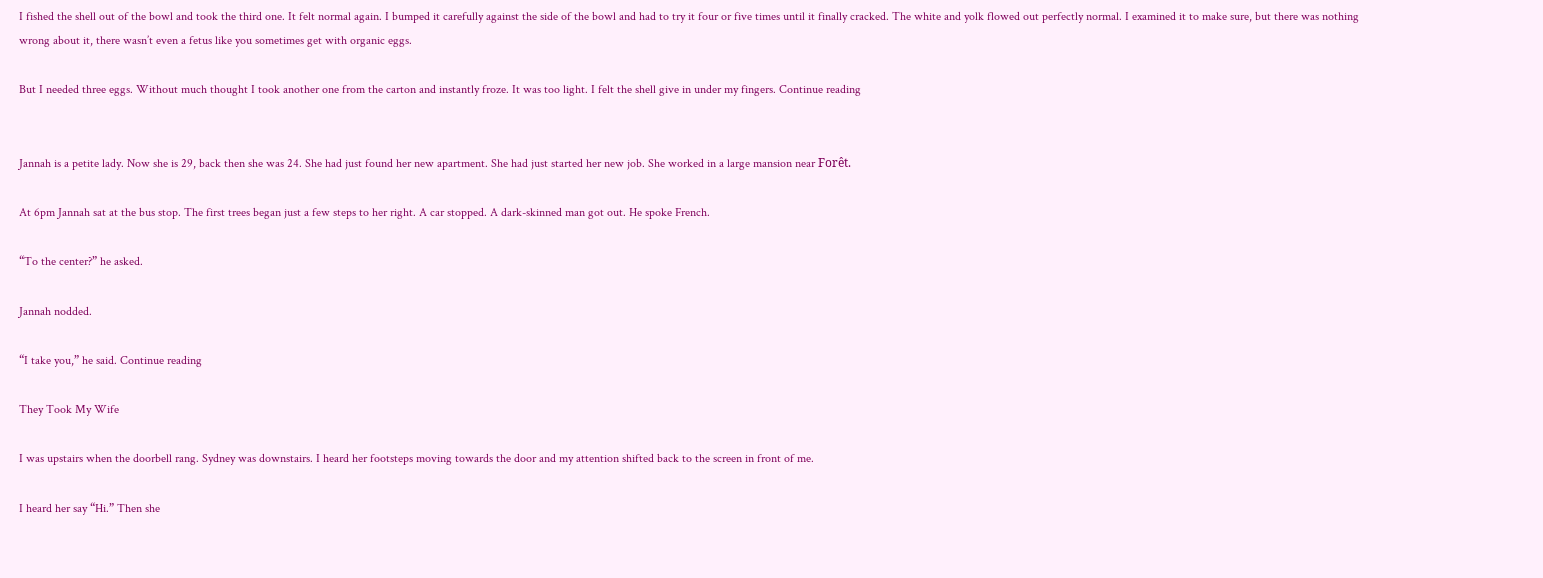I fished the shell out of the bowl and took the third one. It felt normal again. I bumped it carefully against the side of the bowl and had to try it four or five times until it finally cracked. The white and yolk flowed out perfectly normal. I examined it to make sure, but there was nothing wrong about it, there wasn’t even a fetus like you sometimes get with organic eggs.

But I needed three eggs. Without much thought I took another one from the carton and instantly froze. It was too light. I felt the shell give in under my fingers. Continue reading


Jannah is a petite lady. Now she is 29, back then she was 24. She had just found her new apartment. She had just started her new job. She worked in a large mansion near Forêt.

At 6pm Jannah sat at the bus stop. The first trees began just a few steps to her right. A car stopped. A dark-skinned man got out. He spoke French.

“To the center?” he asked.

Jannah nodded.

“I take you,” he said. Continue reading

They Took My Wife

I was upstairs when the doorbell rang. Sydney was downstairs. I heard her footsteps moving towards the door and my attention shifted back to the screen in front of me.

I heard her say “Hi.” Then she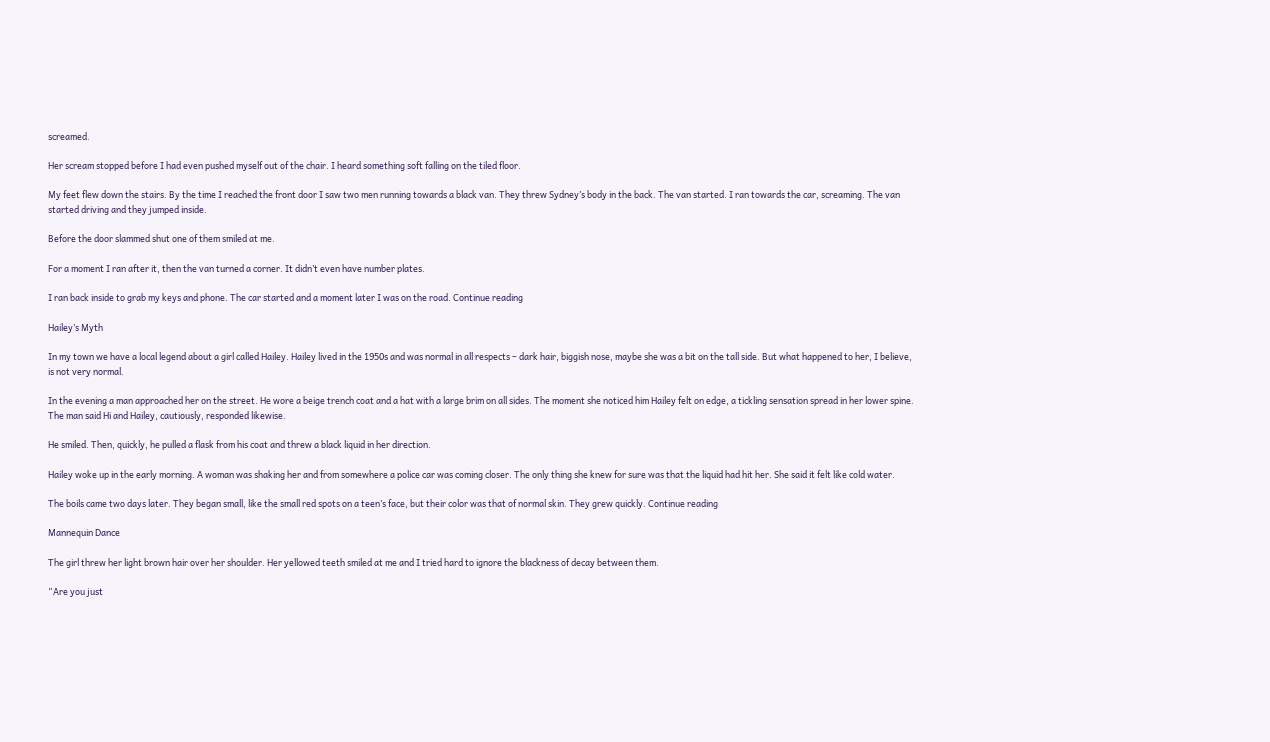screamed.

Her scream stopped before I had even pushed myself out of the chair. I heard something soft falling on the tiled floor.

My feet flew down the stairs. By the time I reached the front door I saw two men running towards a black van. They threw Sydney’s body in the back. The van started. I ran towards the car, screaming. The van started driving and they jumped inside.

Before the door slammed shut one of them smiled at me.

For a moment I ran after it, then the van turned a corner. It didn’t even have number plates.

I ran back inside to grab my keys and phone. The car started and a moment later I was on the road. Continue reading

Hailey’s Myth

In my town we have a local legend about a girl called Hailey. Hailey lived in the 1950s and was normal in all respects – dark hair, biggish nose, maybe she was a bit on the tall side. But what happened to her, I believe, is not very normal.

In the evening a man approached her on the street. He wore a beige trench coat and a hat with a large brim on all sides. The moment she noticed him Hailey felt on edge, a tickling sensation spread in her lower spine. The man said Hi and Hailey, cautiously, responded likewise.

He smiled. Then, quickly, he pulled a flask from his coat and threw a black liquid in her direction.

Hailey woke up in the early morning. A woman was shaking her and from somewhere a police car was coming closer. The only thing she knew for sure was that the liquid had hit her. She said it felt like cold water.

The boils came two days later. They began small, like the small red spots on a teen’s face, but their color was that of normal skin. They grew quickly. Continue reading

Mannequin Dance

The girl threw her light brown hair over her shoulder. Her yellowed teeth smiled at me and I tried hard to ignore the blackness of decay between them.

“Are you just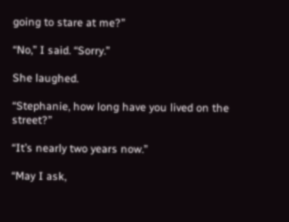going to stare at me?”

“No,” I said. “Sorry.”

She laughed.

“Stephanie, how long have you lived on the street?”

“It’s nearly two years now.”

“May I ask,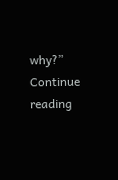why?” Continue reading